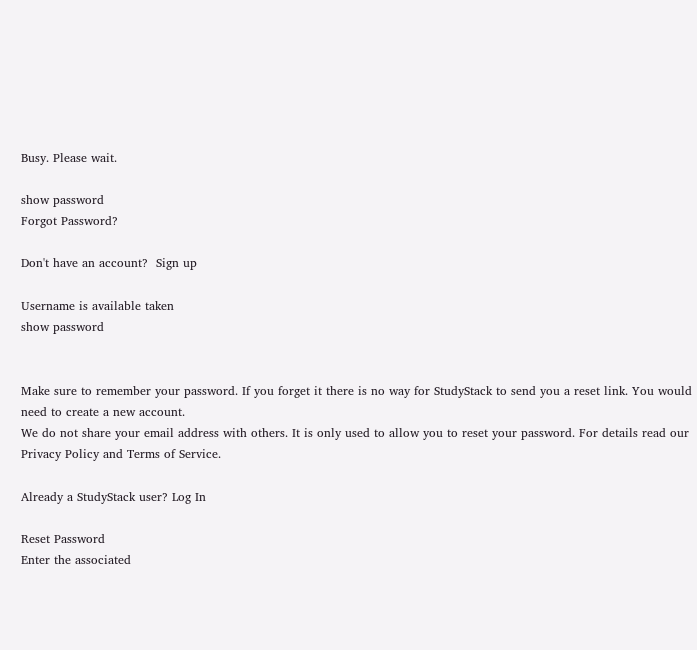Busy. Please wait.

show password
Forgot Password?

Don't have an account?  Sign up

Username is available taken
show password


Make sure to remember your password. If you forget it there is no way for StudyStack to send you a reset link. You would need to create a new account.
We do not share your email address with others. It is only used to allow you to reset your password. For details read our Privacy Policy and Terms of Service.

Already a StudyStack user? Log In

Reset Password
Enter the associated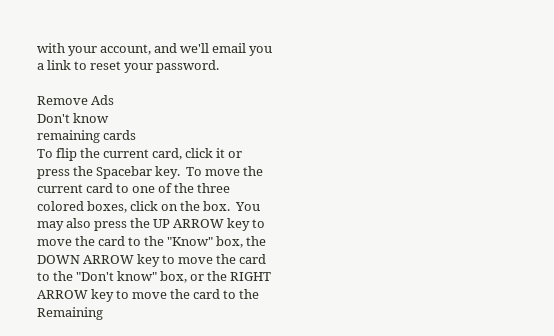with your account, and we'll email you a link to reset your password.

Remove Ads
Don't know
remaining cards
To flip the current card, click it or press the Spacebar key.  To move the current card to one of the three colored boxes, click on the box.  You may also press the UP ARROW key to move the card to the "Know" box, the DOWN ARROW key to move the card to the "Don't know" box, or the RIGHT ARROW key to move the card to the Remaining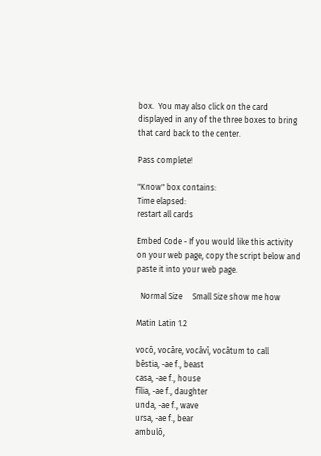box.  You may also click on the card displayed in any of the three boxes to bring that card back to the center.

Pass complete!

"Know" box contains:
Time elapsed:
restart all cards

Embed Code - If you would like this activity on your web page, copy the script below and paste it into your web page.

  Normal Size     Small Size show me how

Matin Latin 1.2

vocō, vocāre, vocāvī, vocātum to call
bēstia, -ae f., beast
casa, -ae f., house
fīlia, -ae f., daughter
unda, -ae f., wave
ursa, -ae f., bear
ambulō,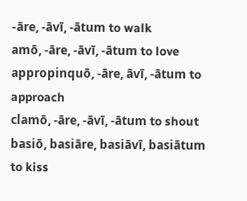-āre, -āvī, -ātum to walk
amō, -āre, -āvī, -ātum to love
appropinquō, -āre, āvī, -ātum to approach
clamō, -āre, -āvī, -ātum to shout
basiō, basiāre, basiāvī, basiātum to kiss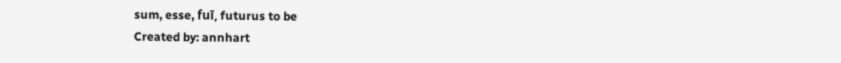sum, esse, fuī, futurus to be
Created by: annhart